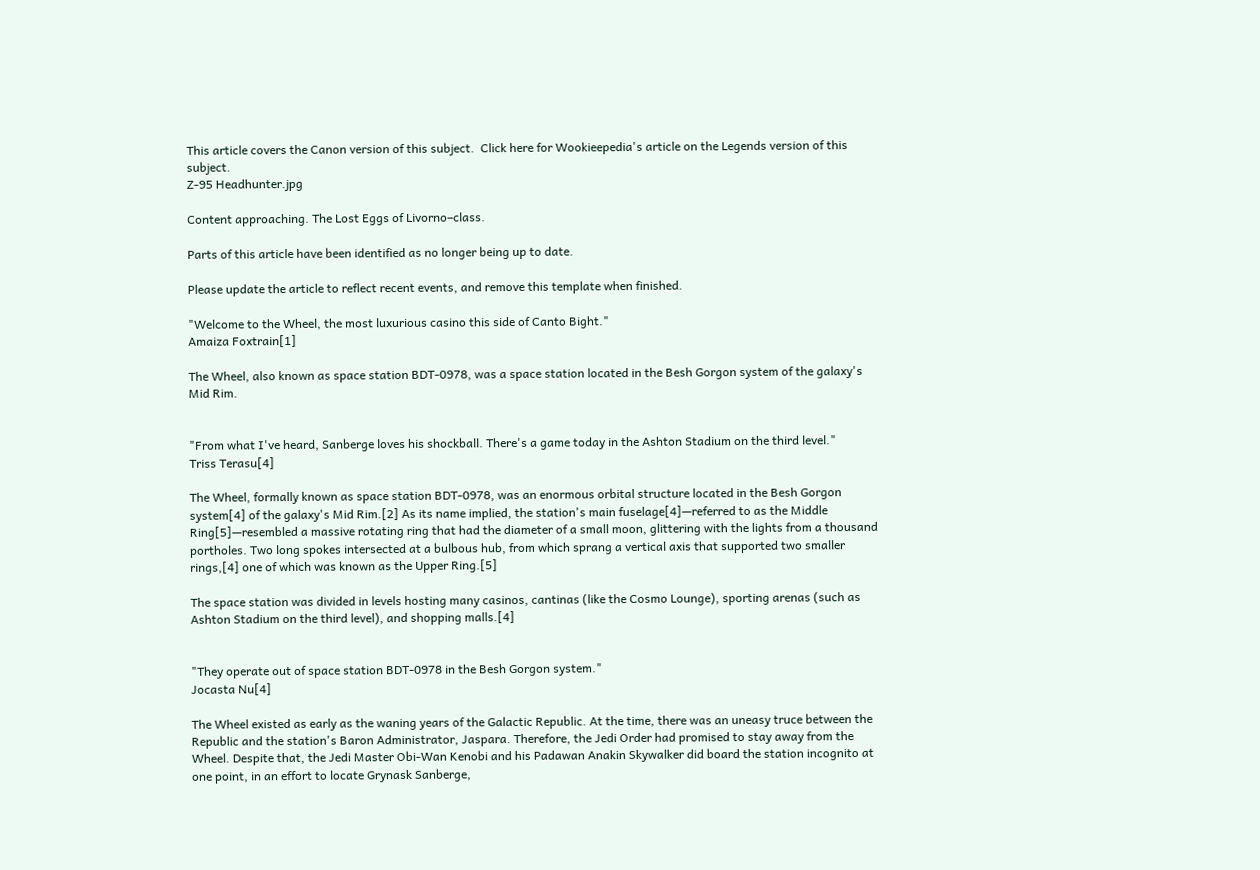This article covers the Canon version of this subject.  Click here for Wookieepedia's article on the Legends version of this subject.
Z-95 Headhunter.jpg

Content approaching. The Lost Eggs of Livorno–class.

Parts of this article have been identified as no longer being up to date.

Please update the article to reflect recent events, and remove this template when finished.

"Welcome to the Wheel, the most luxurious casino this side of Canto Bight."
Amaiza Foxtrain[1]

The Wheel, also known as space station BDT-0978, was a space station located in the Besh Gorgon system of the galaxy's Mid Rim.


"From what I've heard, Sanberge loves his shockball. There's a game today in the Ashton Stadium on the third level."
Triss Terasu[4]

The Wheel, formally known as space station BDT-0978, was an enormous orbital structure located in the Besh Gorgon system[4] of the galaxy's Mid Rim.[2] As its name implied, the station's main fuselage[4]—referred to as the Middle Ring[5]—resembled a massive rotating ring that had the diameter of a small moon, glittering with the lights from a thousand portholes. Two long spokes intersected at a bulbous hub, from which sprang a vertical axis that supported two smaller rings,[4] one of which was known as the Upper Ring.[5]

The space station was divided in levels hosting many casinos, cantinas (like the Cosmo Lounge), sporting arenas (such as Ashton Stadium on the third level), and shopping malls.[4]


"They operate out of space station BDT-0978 in the Besh Gorgon system."
Jocasta Nu[4]

The Wheel existed as early as the waning years of the Galactic Republic. At the time, there was an uneasy truce between the Republic and the station's Baron Administrator, Jaspara. Therefore, the Jedi Order had promised to stay away from the Wheel. Despite that, the Jedi Master Obi-Wan Kenobi and his Padawan Anakin Skywalker did board the station incognito at one point, in an effort to locate Grynask Sanberge,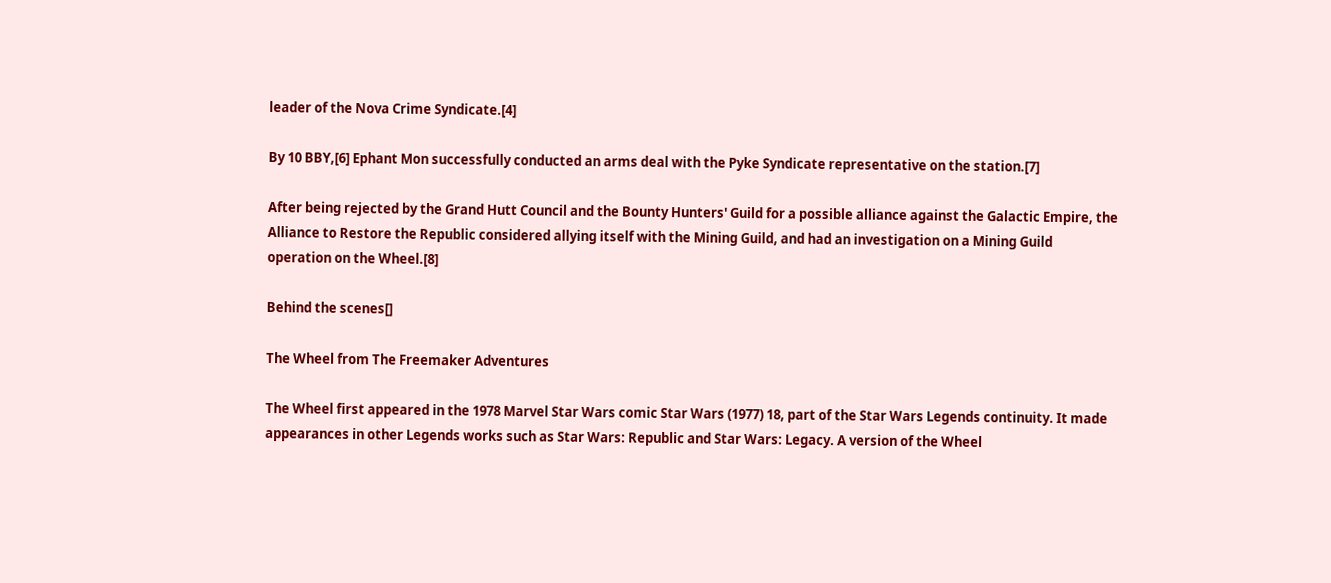leader of the Nova Crime Syndicate.[4]

By 10 BBY,[6] Ephant Mon successfully conducted an arms deal with the Pyke Syndicate representative on the station.[7]

After being rejected by the Grand Hutt Council and the Bounty Hunters' Guild for a possible alliance against the Galactic Empire, the Alliance to Restore the Republic considered allying itself with the Mining Guild, and had an investigation on a Mining Guild operation on the Wheel.[8]

Behind the scenes[]

The Wheel from The Freemaker Adventures

The Wheel first appeared in the 1978 Marvel Star Wars comic Star Wars (1977) 18, part of the Star Wars Legends continuity. It made appearances in other Legends works such as Star Wars: Republic and Star Wars: Legacy. A version of the Wheel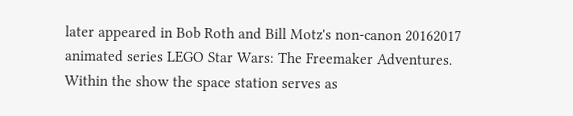later appeared in Bob Roth and Bill Motz's non-canon 20162017 animated series LEGO Star Wars: The Freemaker Adventures. Within the show the space station serves as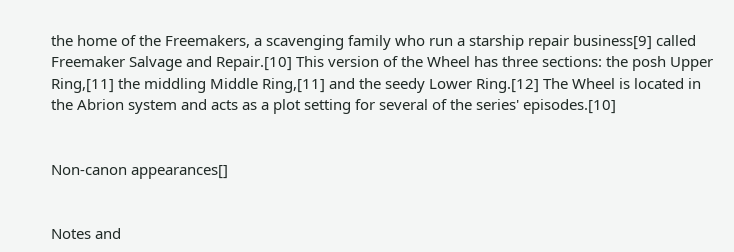the home of the Freemakers, a scavenging family who run a starship repair business[9] called Freemaker Salvage and Repair.[10] This version of the Wheel has three sections: the posh Upper Ring,[11] the middling Middle Ring,[11] and the seedy Lower Ring.[12] The Wheel is located in the Abrion system and acts as a plot setting for several of the series' episodes.[10]


Non-canon appearances[]


Notes and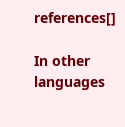references[]

In other languages